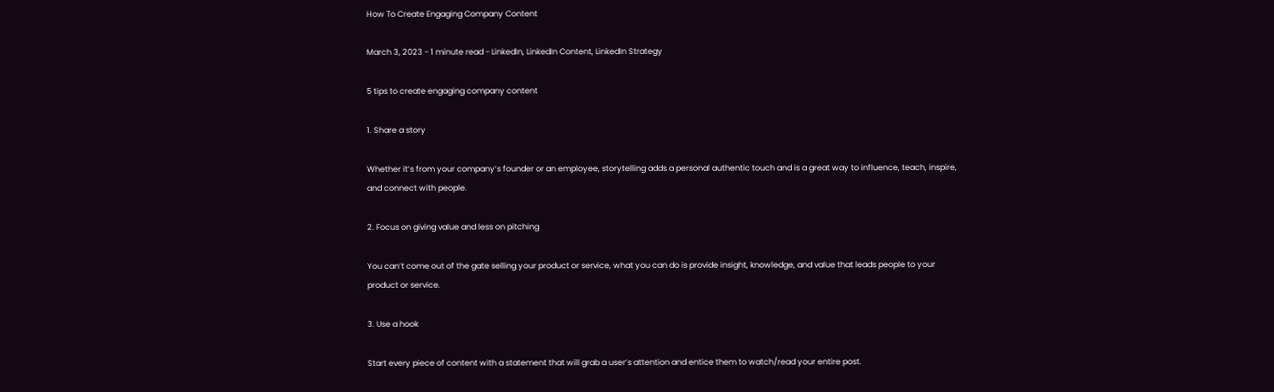How To Create Engaging Company Content

March 3, 2023 - 1 minute read - LinkedIn, LinkedIn Content, LinkedIn Strategy

5 tips to create engaging company content

1. Share a story

Whether it’s from your company’s founder or an employee, storytelling adds a personal authentic touch and is a great way to influence, teach, inspire, and connect with people.

2. Focus on giving value and less on pitching

You can’t come out of the gate selling your product or service, what you can do is provide insight, knowledge, and value that leads people to your product or service.

3. Use a hook

Start every piece of content with a statement that will grab a user’s attention and entice them to watch/read your entire post.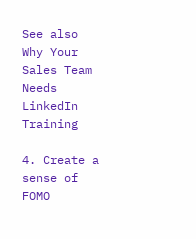See also  Why Your Sales Team Needs LinkedIn Training

4. Create a sense of FOMO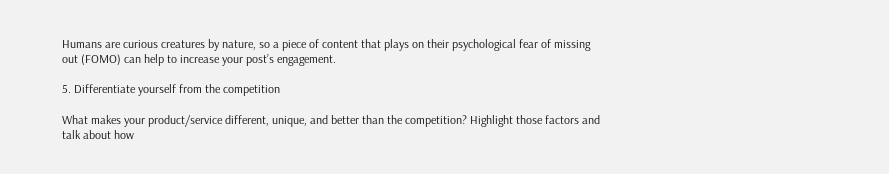Humans are curious creatures by nature, so a piece of content that plays on their psychological fear of missing out (FOMO) can help to increase your post’s engagement.

5. Differentiate yourself from the competition

What makes your product/service different, unique, and better than the competition? Highlight those factors and talk about how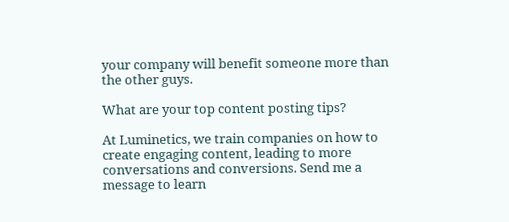your company will benefit someone more than the other guys.

What are your top content posting tips?

At Luminetics, we train companies on how to create engaging content, leading to more conversations and conversions. Send me a message to learn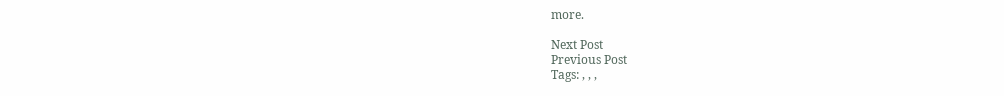more.

Next Post
Previous Post
Tags: , , ,